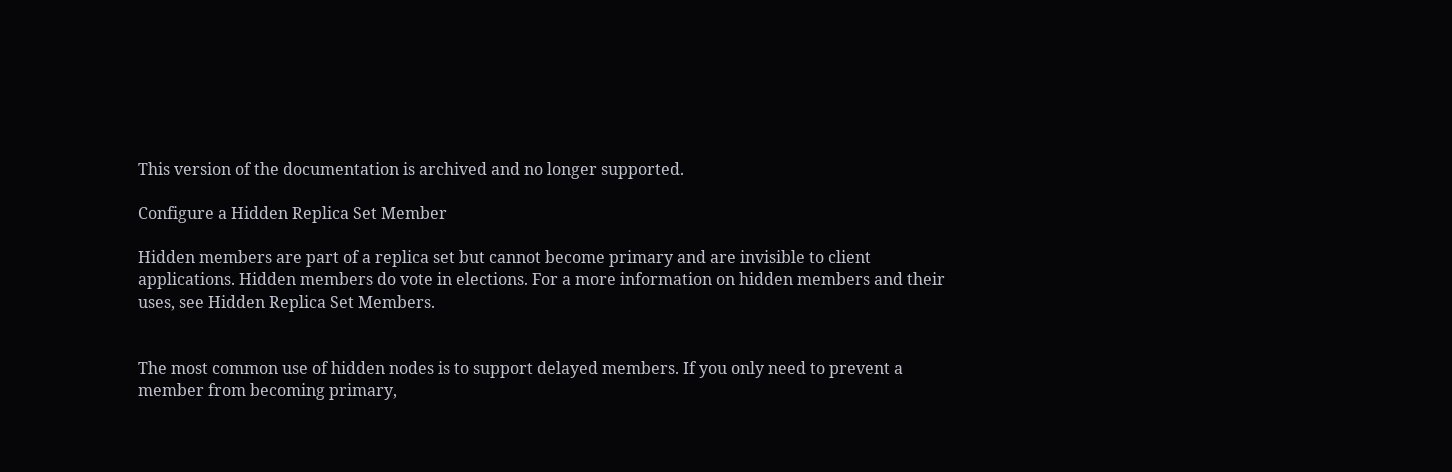This version of the documentation is archived and no longer supported.

Configure a Hidden Replica Set Member

Hidden members are part of a replica set but cannot become primary and are invisible to client applications. Hidden members do vote in elections. For a more information on hidden members and their uses, see Hidden Replica Set Members.


The most common use of hidden nodes is to support delayed members. If you only need to prevent a member from becoming primary,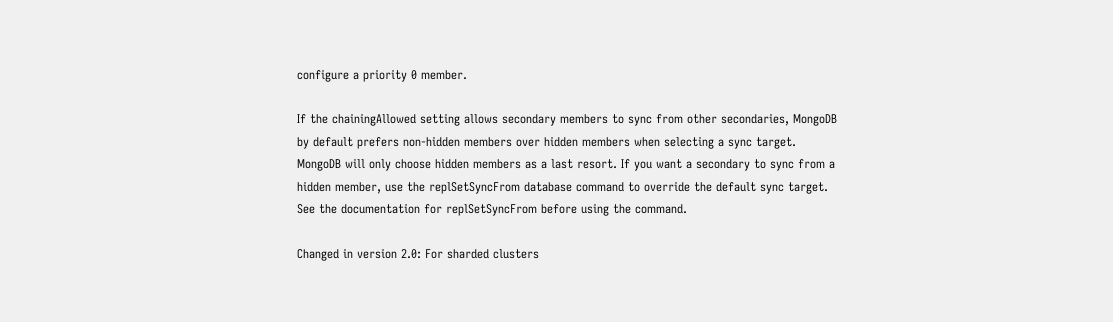configure a priority 0 member.

If the chainingAllowed setting allows secondary members to sync from other secondaries, MongoDB by default prefers non-hidden members over hidden members when selecting a sync target. MongoDB will only choose hidden members as a last resort. If you want a secondary to sync from a hidden member, use the replSetSyncFrom database command to override the default sync target. See the documentation for replSetSyncFrom before using the command.

Changed in version 2.0: For sharded clusters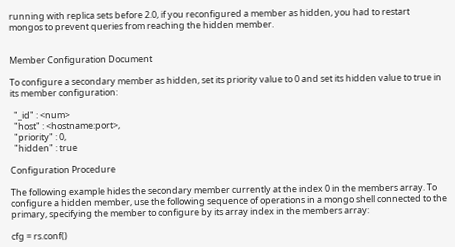running with replica sets before 2.0, if you reconfigured a member as hidden, you had to restart mongos to prevent queries from reaching the hidden member.


Member Configuration Document

To configure a secondary member as hidden, set its priority value to 0 and set its hidden value to true in its member configuration:

  "_id" : <num>
  "host" : <hostname:port>,
  "priority" : 0,
  "hidden" : true

Configuration Procedure

The following example hides the secondary member currently at the index 0 in the members array. To configure a hidden member, use the following sequence of operations in a mongo shell connected to the primary, specifying the member to configure by its array index in the members array:

cfg = rs.conf()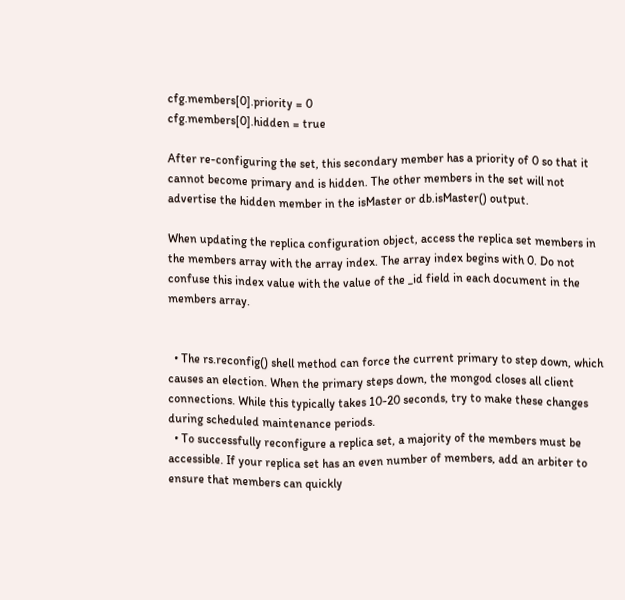cfg.members[0].priority = 0
cfg.members[0].hidden = true

After re-configuring the set, this secondary member has a priority of 0 so that it cannot become primary and is hidden. The other members in the set will not advertise the hidden member in the isMaster or db.isMaster() output.

When updating the replica configuration object, access the replica set members in the members array with the array index. The array index begins with 0. Do not confuse this index value with the value of the _id field in each document in the members array.


  • The rs.reconfig() shell method can force the current primary to step down, which causes an election. When the primary steps down, the mongod closes all client connections. While this typically takes 10-20 seconds, try to make these changes during scheduled maintenance periods.
  • To successfully reconfigure a replica set, a majority of the members must be accessible. If your replica set has an even number of members, add an arbiter to ensure that members can quickly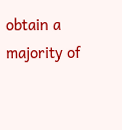obtain a majority of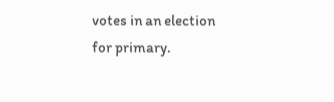votes in an election for primary.